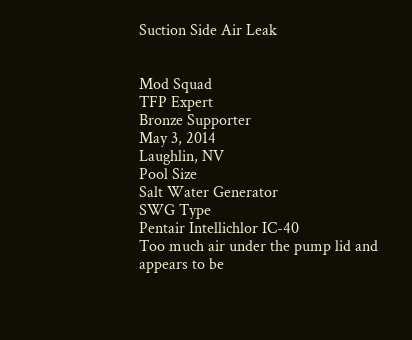Suction Side Air Leak


Mod Squad
TFP Expert
Bronze Supporter
May 3, 2014
Laughlin, NV
Pool Size
Salt Water Generator
SWG Type
Pentair Intellichlor IC-40
Too much air under the pump lid and appears to be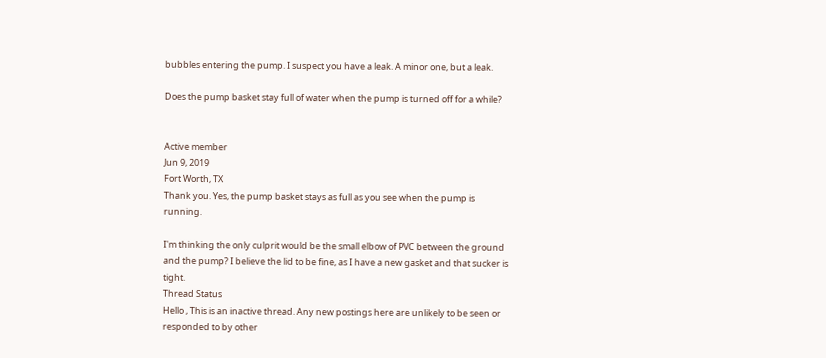bubbles entering the pump. I suspect you have a leak. A minor one, but a leak.

Does the pump basket stay full of water when the pump is turned off for a while?


Active member
Jun 9, 2019
Fort Worth, TX
Thank you. Yes, the pump basket stays as full as you see when the pump is running.

I'm thinking the only culprit would be the small elbow of PVC between the ground and the pump? I believe the lid to be fine, as I have a new gasket and that sucker is tight.
Thread Status
Hello , This is an inactive thread. Any new postings here are unlikely to be seen or responded to by other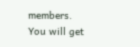members. You will get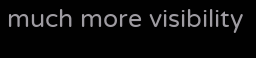much more visibility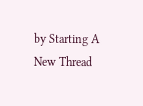by Starting A New Thread